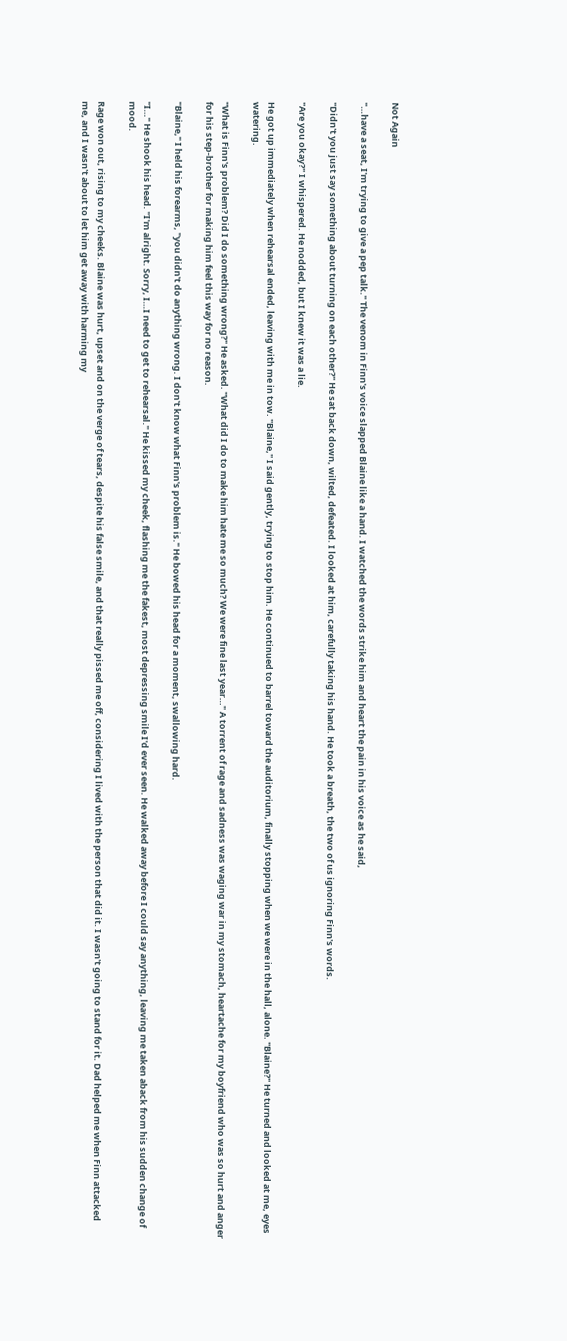Not Again

"…have a seat, I'm trying to give a pep talk." The venom in Finn's voice slapped Blaine like a hand. I watched the words strike him and heart the pain in his voice as he said,

"Didn't you just say something about turning on each other?" He sat back down, wilted, defeated. I looked at him, carefully taking his hand. He took a breath, the two of us ignoring Finn's words.

"Are you okay?" I whispered. He nodded, but I knew it was a lie.

He got up immediately when rehearsal ended, leaving with me in tow. "Blaine," I said gently, trying to stop him. He continued to barrel toward the auditorium, finally stopping when we were in the hall, alone. "Blaine?" He turned and looked at me, eyes watering.

"What is Finn's problem? Did I do something wrong?" He asked. "What did I do to make him hate me so much? We were fine last year…" A torrent of rage and sadness was waging war in my stomach, heartache for my boyfriend who was so hurt and anger for his step-brother for making him feel this way for no reason.

"Blaine," I held his forearms, "you didn't do anything wrong. I don't know what Finn's problem is." He bowed his head for a moment, swallowing hard.

"I…" He shook his head. "I'm alright. Sorry, I…I need to get to rehearsal." He kissed my cheek, flashing me the fakest, most depressing smile I'd ever seen. He walked away before I could say anything, leaving me taken aback from his sudden change of mood.

Rage won out, rising to my cheeks. Blaine was hurt, upset and on the verge of tears, despite his false smile, and that really pissed me off, considering I lived with the person that did it. I wasn't going to stand for it. Dad helped me when Finn attacked me, and I wasn't about to let him get away with harming my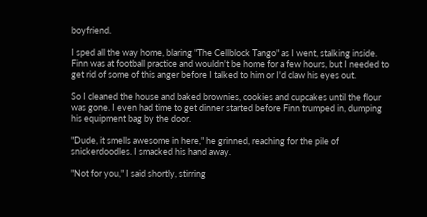boyfriend.

I sped all the way home, blaring "The Cellblock Tango" as I went, stalking inside. Finn was at football practice and wouldn't be home for a few hours, but I needed to get rid of some of this anger before I talked to him or I'd claw his eyes out.

So I cleaned the house and baked brownies, cookies and cupcakes until the flour was gone. I even had time to get dinner started before Finn trumped in, dumping his equipment bag by the door.

"Dude, it smells awesome in here," he grinned, reaching for the pile of snickerdoodles. I smacked his hand away.

"Not for you," I said shortly, stirring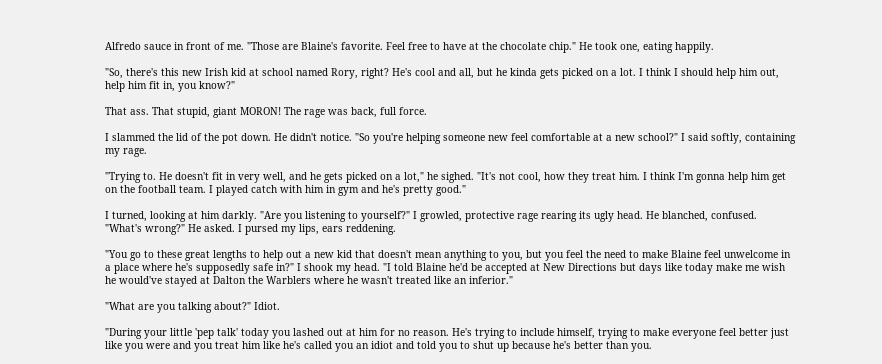Alfredo sauce in front of me. "Those are Blaine's favorite. Feel free to have at the chocolate chip." He took one, eating happily.

"So, there's this new Irish kid at school named Rory, right? He's cool and all, but he kinda gets picked on a lot. I think I should help him out, help him fit in, you know?"

That ass. That stupid, giant MORON! The rage was back, full force.

I slammed the lid of the pot down. He didn't notice. "So you're helping someone new feel comfortable at a new school?" I said softly, containing my rage.

"Trying to. He doesn't fit in very well, and he gets picked on a lot," he sighed. "It's not cool, how they treat him. I think I'm gonna help him get on the football team. I played catch with him in gym and he's pretty good."

I turned, looking at him darkly. "Are you listening to yourself?" I growled, protective rage rearing its ugly head. He blanched, confused. "What's wrong?" He asked. I pursed my lips, ears reddening.

"You go to these great lengths to help out a new kid that doesn't mean anything to you, but you feel the need to make Blaine feel unwelcome in a place where he's supposedly safe in?" I shook my head. "I told Blaine he'd be accepted at New Directions but days like today make me wish he would've stayed at Dalton the Warblers where he wasn't treated like an inferior."

"What are you talking about?" Idiot.

"During your little 'pep talk' today you lashed out at him for no reason. He's trying to include himself, trying to make everyone feel better just like you were and you treat him like he's called you an idiot and told you to shut up because he's better than you.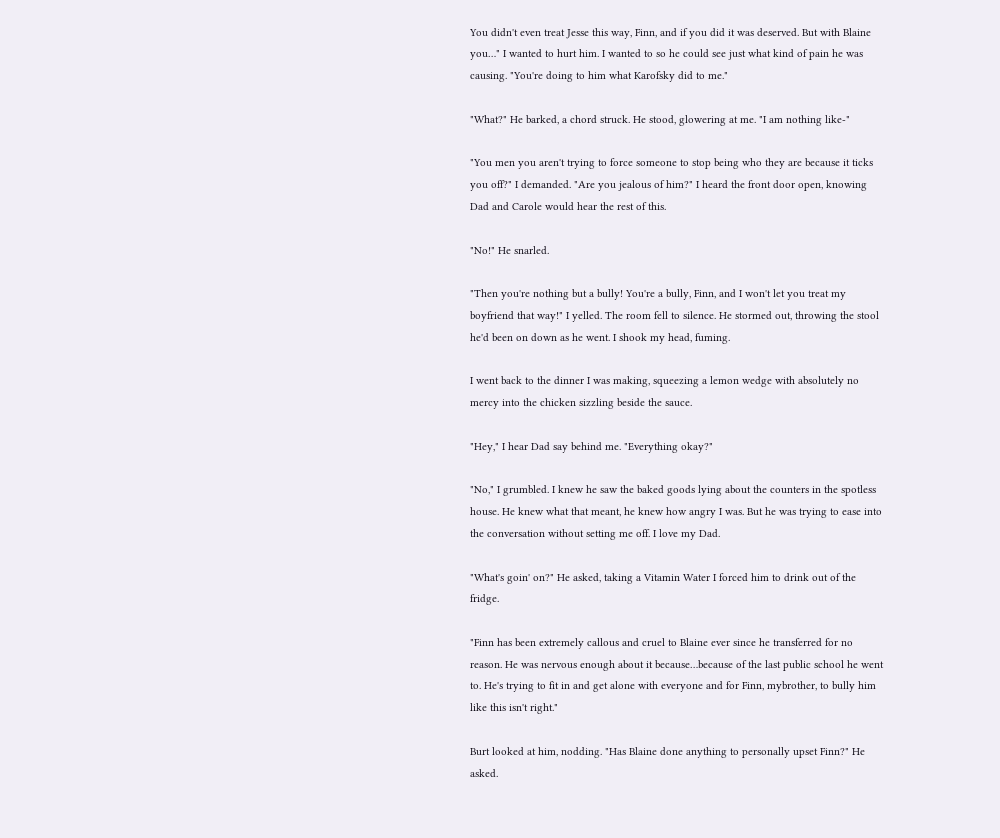You didn't even treat Jesse this way, Finn, and if you did it was deserved. But with Blaine you…" I wanted to hurt him. I wanted to so he could see just what kind of pain he was causing. "You're doing to him what Karofsky did to me."

"What?" He barked, a chord struck. He stood, glowering at me. "I am nothing like-"

"You men you aren't trying to force someone to stop being who they are because it ticks you off?" I demanded. "Are you jealous of him?" I heard the front door open, knowing Dad and Carole would hear the rest of this.

"No!" He snarled.

"Then you're nothing but a bully! You're a bully, Finn, and I won't let you treat my boyfriend that way!" I yelled. The room fell to silence. He stormed out, throwing the stool he'd been on down as he went. I shook my head, fuming.

I went back to the dinner I was making, squeezing a lemon wedge with absolutely no mercy into the chicken sizzling beside the sauce.

"Hey," I hear Dad say behind me. "Everything okay?"

"No," I grumbled. I knew he saw the baked goods lying about the counters in the spotless house. He knew what that meant, he knew how angry I was. But he was trying to ease into the conversation without setting me off. I love my Dad.

"What's goin' on?" He asked, taking a Vitamin Water I forced him to drink out of the fridge.

"Finn has been extremely callous and cruel to Blaine ever since he transferred for no reason. He was nervous enough about it because…because of the last public school he went to. He's trying to fit in and get alone with everyone and for Finn, mybrother, to bully him like this isn't right."

Burt looked at him, nodding. "Has Blaine done anything to personally upset Finn?" He asked.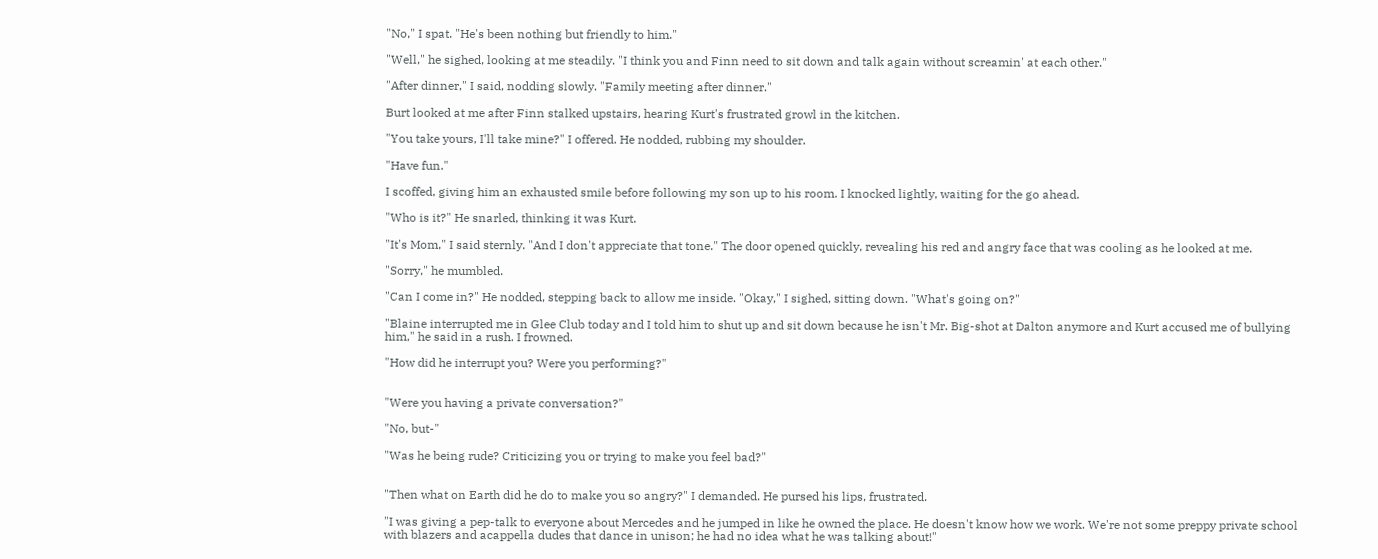"No," I spat. "He's been nothing but friendly to him."

"Well," he sighed, looking at me steadily. "I think you and Finn need to sit down and talk again without screamin' at each other."

"After dinner," I said, nodding slowly. "Family meeting after dinner."

Burt looked at me after Finn stalked upstairs, hearing Kurt's frustrated growl in the kitchen.

"You take yours, I'll take mine?" I offered. He nodded, rubbing my shoulder.

"Have fun."

I scoffed, giving him an exhausted smile before following my son up to his room. I knocked lightly, waiting for the go ahead.

"Who is it?" He snarled, thinking it was Kurt.

"It's Mom," I said sternly. "And I don't appreciate that tone." The door opened quickly, revealing his red and angry face that was cooling as he looked at me.

"Sorry," he mumbled.

"Can I come in?" He nodded, stepping back to allow me inside. "Okay," I sighed, sitting down. "What's going on?"

"Blaine interrupted me in Glee Club today and I told him to shut up and sit down because he isn't Mr. Big-shot at Dalton anymore and Kurt accused me of bullying him," he said in a rush. I frowned.

"How did he interrupt you? Were you performing?"


"Were you having a private conversation?"

"No, but-"

"Was he being rude? Criticizing you or trying to make you feel bad?"


"Then what on Earth did he do to make you so angry?" I demanded. He pursed his lips, frustrated.

"I was giving a pep-talk to everyone about Mercedes and he jumped in like he owned the place. He doesn't know how we work. We're not some preppy private school with blazers and acappella dudes that dance in unison; he had no idea what he was talking about!"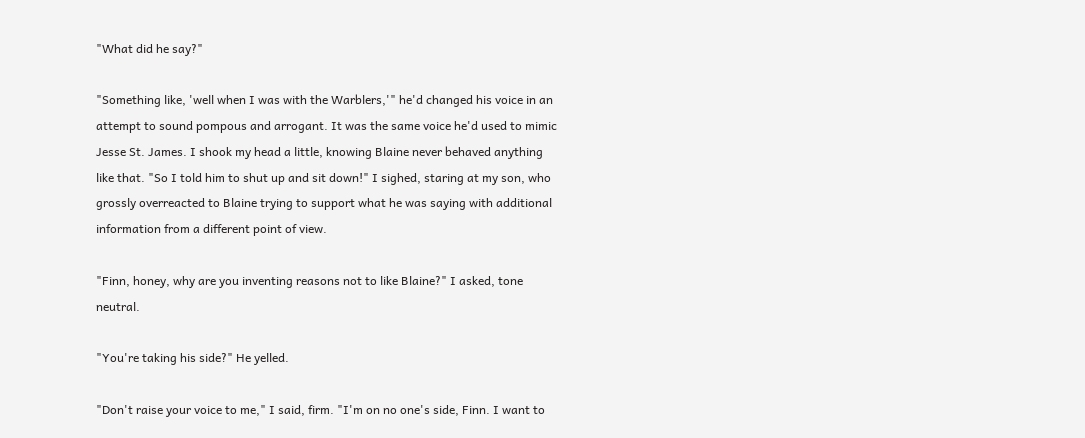"What did he say?"

"Something like, 'well when I was with the Warblers,'" he'd changed his voice in an attempt to sound pompous and arrogant. It was the same voice he'd used to mimic Jesse St. James. I shook my head a little, knowing Blaine never behaved anything like that. "So I told him to shut up and sit down!" I sighed, staring at my son, who grossly overreacted to Blaine trying to support what he was saying with additional information from a different point of view.

"Finn, honey, why are you inventing reasons not to like Blaine?" I asked, tone neutral.

"You're taking his side?" He yelled.

"Don't raise your voice to me," I said, firm. "I'm on no one's side, Finn. I want to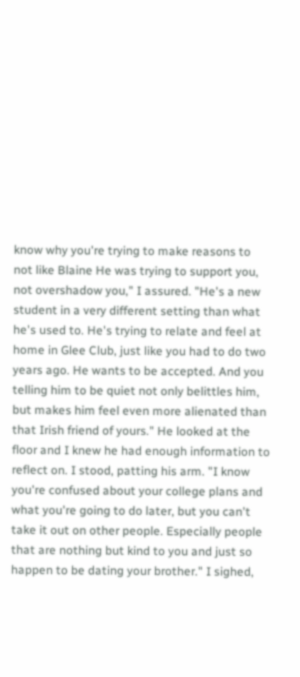know why you're trying to make reasons to not like Blaine He was trying to support you, not overshadow you," I assured. "He's a new student in a very different setting than what he's used to. He's trying to relate and feel at home in Glee Club, just like you had to do two years ago. He wants to be accepted. And you telling him to be quiet not only belittles him, but makes him feel even more alienated than that Irish friend of yours." He looked at the floor and I knew he had enough information to reflect on. I stood, patting his arm. "I know you're confused about your college plans and what you're going to do later, but you can't take it out on other people. Especially people that are nothing but kind to you and just so happen to be dating your brother." I sighed,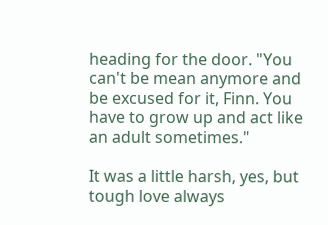heading for the door. "You can't be mean anymore and be excused for it, Finn. You have to grow up and act like an adult sometimes."

It was a little harsh, yes, but tough love always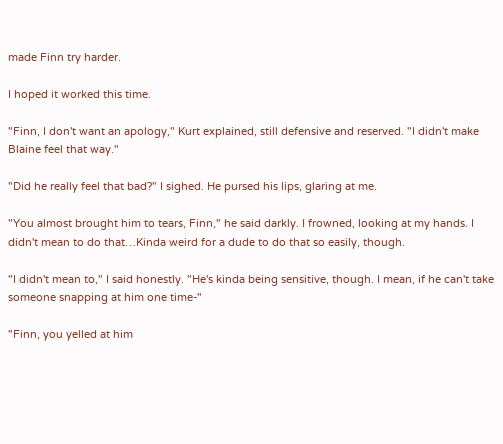made Finn try harder.

I hoped it worked this time.

"Finn, I don't want an apology," Kurt explained, still defensive and reserved. "I didn't make Blaine feel that way."

"Did he really feel that bad?" I sighed. He pursed his lips, glaring at me.

"You almost brought him to tears, Finn," he said darkly. I frowned, looking at my hands. I didn't mean to do that…Kinda weird for a dude to do that so easily, though.

"I didn't mean to," I said honestly. "He's kinda being sensitive, though. I mean, if he can't take someone snapping at him one time-"

"Finn, you yelled at him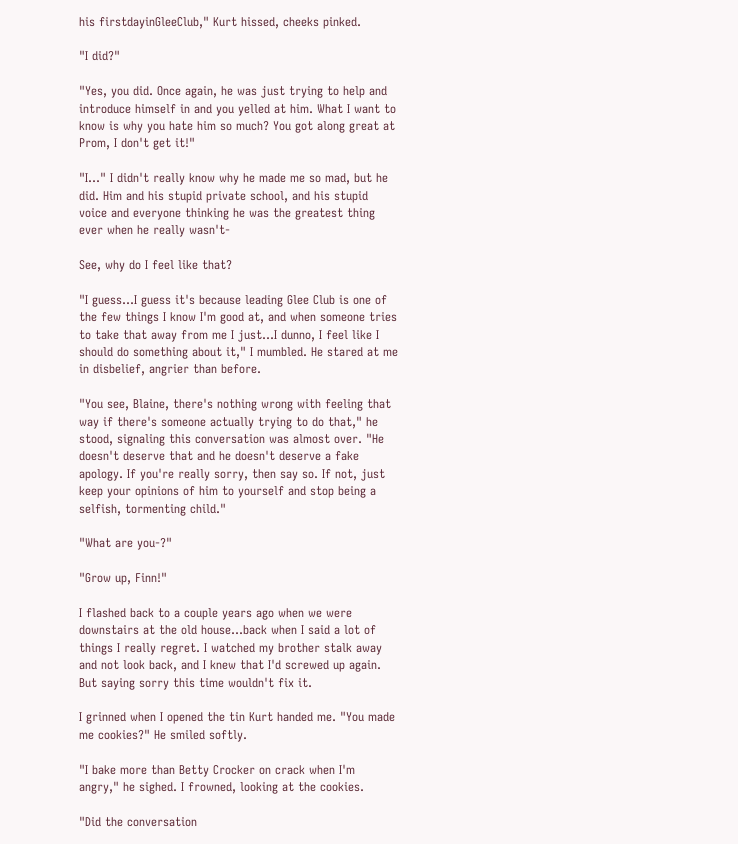his firstdayinGleeClub," Kurt hissed, cheeks pinked.

"I did?"

"Yes, you did. Once again, he was just trying to help and introduce himself in and you yelled at him. What I want to know is why you hate him so much? You got along great at Prom, I don't get it!"

"I…" I didn't really know why he made me so mad, but he did. Him and his stupid private school, and his stupid voice and everyone thinking he was the greatest thing ever when he really wasn't-

See, why do I feel like that?

"I guess…I guess it's because leading Glee Club is one of the few things I know I'm good at, and when someone tries to take that away from me I just…I dunno, I feel like I should do something about it," I mumbled. He stared at me in disbelief, angrier than before.

"You see, Blaine, there's nothing wrong with feeling that way if there's someone actually trying to do that," he stood, signaling this conversation was almost over. "He doesn't deserve that and he doesn't deserve a fake apology. If you're really sorry, then say so. If not, just keep your opinions of him to yourself and stop being a selfish, tormenting child."

"What are you-?"

"Grow up, Finn!"

I flashed back to a couple years ago when we were downstairs at the old house…back when I said a lot of things I really regret. I watched my brother stalk away and not look back, and I knew that I'd screwed up again. But saying sorry this time wouldn't fix it.

I grinned when I opened the tin Kurt handed me. "You made me cookies?" He smiled softly.

"I bake more than Betty Crocker on crack when I'm angry," he sighed. I frowned, looking at the cookies.

"Did the conversation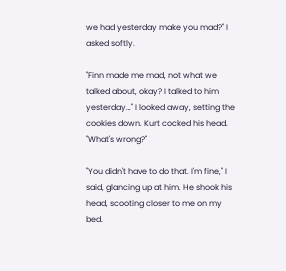we had yesterday make you mad?" I asked softly.

"Finn made me mad, not what we talked about, okay? I talked to him yesterday…" I looked away, setting the cookies down. Kurt cocked his head. "What's wrong?"

"You didn't have to do that. I'm fine," I said, glancing up at him. He shook his head, scooting closer to me on my bed.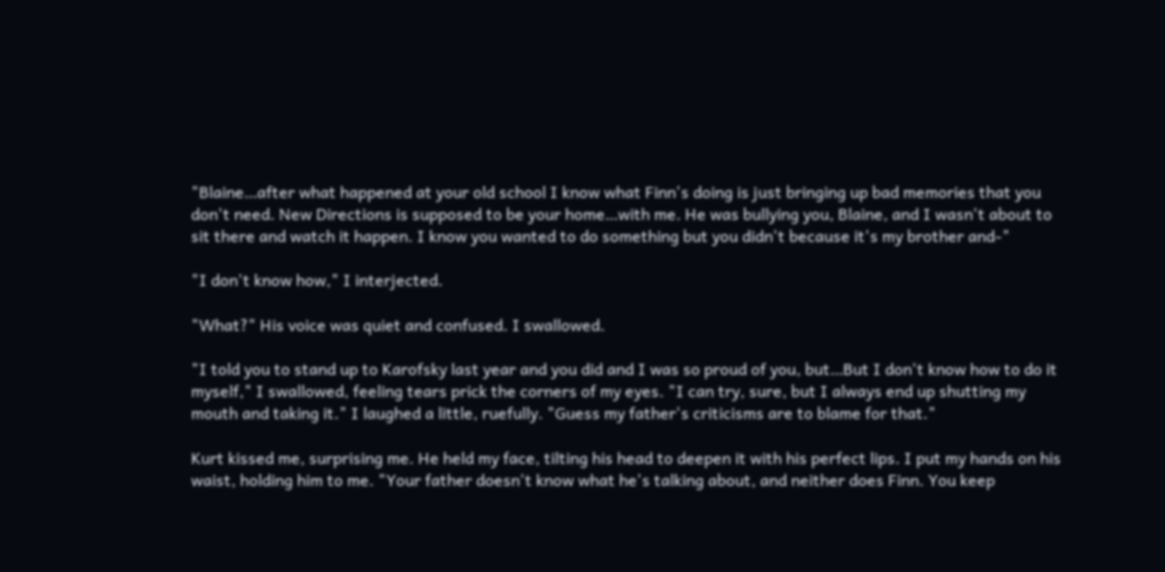"Blaine…after what happened at your old school I know what Finn's doing is just bringing up bad memories that you don't need. New Directions is supposed to be your home…with me. He was bullying you, Blaine, and I wasn't about to sit there and watch it happen. I know you wanted to do something but you didn't because it's my brother and-"

"I don't know how," I interjected.

"What?" His voice was quiet and confused. I swallowed.

"I told you to stand up to Karofsky last year and you did and I was so proud of you, but…But I don't know how to do it myself," I swallowed, feeling tears prick the corners of my eyes. "I can try, sure, but I always end up shutting my mouth and taking it." I laughed a little, ruefully. "Guess my father's criticisms are to blame for that."

Kurt kissed me, surprising me. He held my face, tilting his head to deepen it with his perfect lips. I put my hands on his waist, holding him to me. "Your father doesn't know what he's talking about, and neither does Finn. You keep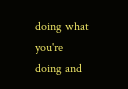doing what you're doing and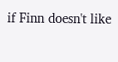if Finn doesn't like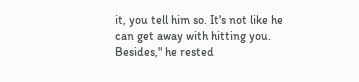it, you tell him so. It's not like he can get away with hitting you. Besides," he rested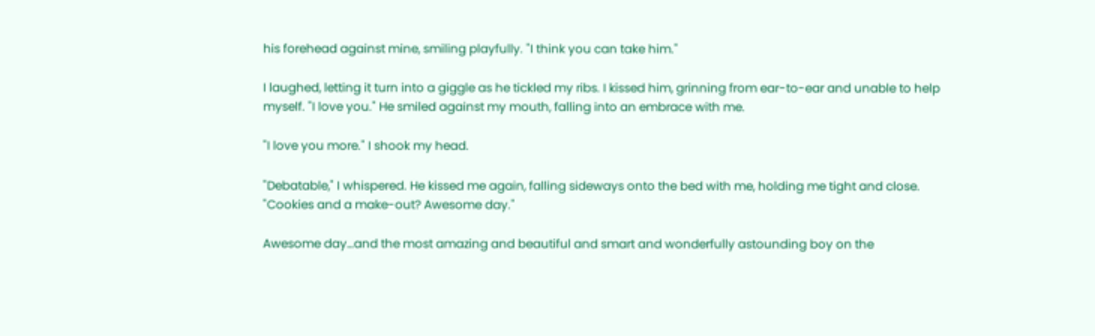his forehead against mine, smiling playfully. "I think you can take him."

I laughed, letting it turn into a giggle as he tickled my ribs. I kissed him, grinning from ear-to-ear and unable to help myself. "I love you." He smiled against my mouth, falling into an embrace with me.

"I love you more." I shook my head.

"Debatable," I whispered. He kissed me again, falling sideways onto the bed with me, holding me tight and close. "Cookies and a make-out? Awesome day."

Awesome day…and the most amazing and beautiful and smart and wonderfully astounding boy on the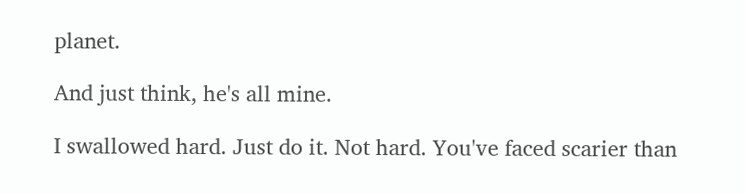planet.

And just think, he's all mine.

I swallowed hard. Just do it. Not hard. You've faced scarier than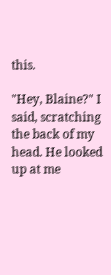this.

"Hey, Blaine?" I said, scratching the back of my head. He looked up at me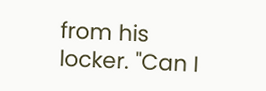from his locker. "Can I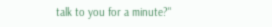talk to you for a minute?"